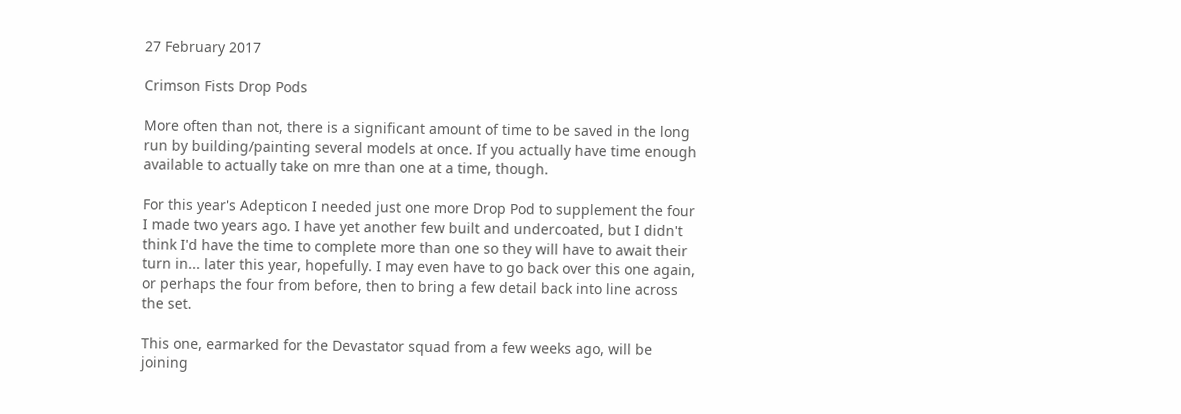27 February 2017

Crimson Fists Drop Pods

More often than not, there is a significant amount of time to be saved in the long run by building/painting several models at once. If you actually have time enough available to actually take on mre than one at a time, though.

For this year's Adepticon I needed just one more Drop Pod to supplement the four I made two years ago. I have yet another few built and undercoated, but I didn't think I'd have the time to complete more than one so they will have to await their turn in... later this year, hopefully. I may even have to go back over this one again, or perhaps the four from before, then to bring a few detail back into line across the set.

This one, earmarked for the Devastator squad from a few weeks ago, will be joining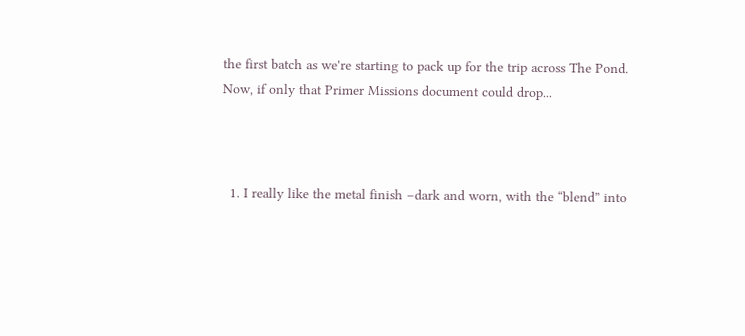the first batch as we're starting to pack up for the trip across The Pond. Now, if only that Primer Missions document could drop...



  1. I really like the metal finish –dark and worn, with the “blend” into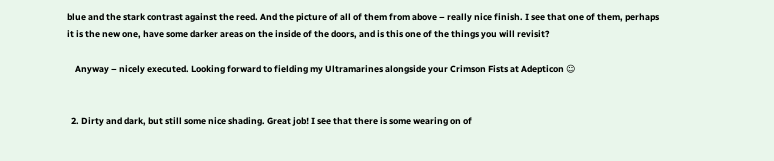blue and the stark contrast against the reed. And the picture of all of them from above – really nice finish. I see that one of them, perhaps it is the new one, have some darker areas on the inside of the doors, and is this one of the things you will revisit?

    Anyway – nicely executed. Looking forward to fielding my Ultramarines alongside your Crimson Fists at Adepticon ☺


  2. Dirty and dark, but still some nice shading. Great job! I see that there is some wearing on of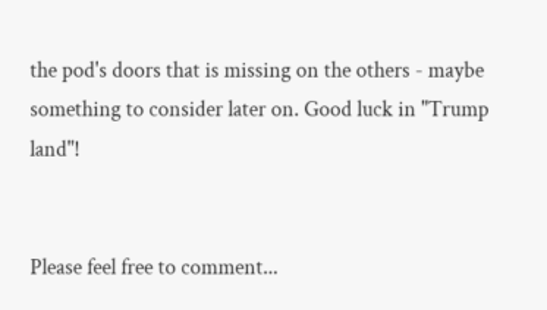the pod's doors that is missing on the others - maybe something to consider later on. Good luck in "Trump land"!


Please feel free to comment...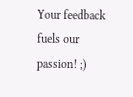Your feedback fuels our passion! ;)